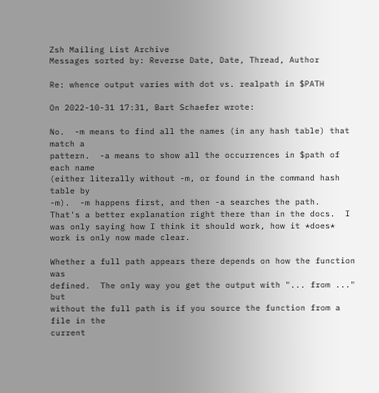Zsh Mailing List Archive
Messages sorted by: Reverse Date, Date, Thread, Author

Re: whence output varies with dot vs. realpath in $PATH

On 2022-10-31 17:31, Bart Schaefer wrote:

No.  -m means to find all the names (in any hash table) that match a
pattern.  -a means to show all the occurrences in $path of each name
(either literally without -m, or found in the command hash table by
-m).  -m happens first, and then -a searches the path.
That's a better explanation right there than in the docs.  I was only saying how I think it should work, how it *does* work is only now made clear.

Whether a full path appears there depends on how the function was
defined.  The only way you get the output with "... from ..." but
without the full path is if you source the function from a file in the
current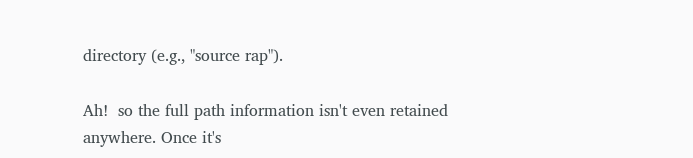directory (e.g., "source rap").

Ah!  so the full path information isn't even retained anywhere. Once it's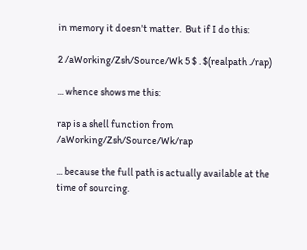in memory it doesn't matter.  But if I do this:

2 /aWorking/Zsh/Source/Wk 5 $ . $(realpath ./rap)

... whence shows me this:

rap is a shell function from /aWorking/Zsh/Source/Wk/rap

... because the full path is actually available at the time of sourcing.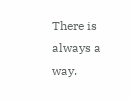There is always a way.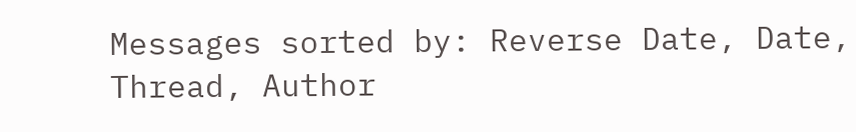Messages sorted by: Reverse Date, Date, Thread, Author